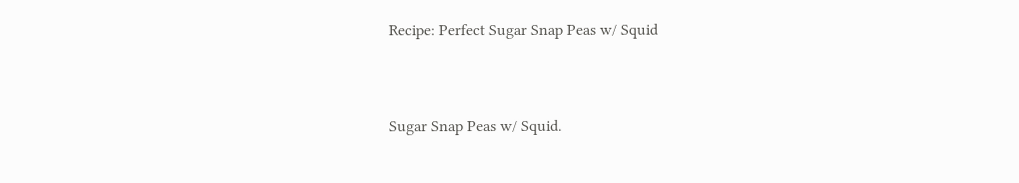Recipe: Perfect Sugar Snap Peas w/ Squid


Sugar Snap Peas w/ Squid.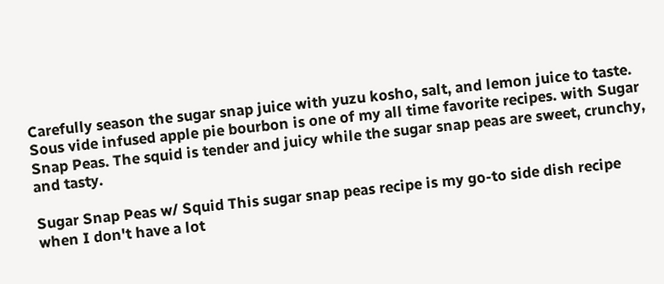Carefully season the sugar snap juice with yuzu kosho, salt, and lemon juice to taste. Sous vide infused apple pie bourbon is one of my all time favorite recipes. with Sugar Snap Peas. The squid is tender and juicy while the sugar snap peas are sweet, crunchy, and tasty.

Sugar Snap Peas w/ Squid This sugar snap peas recipe is my go-to side dish recipe when I don't have a lot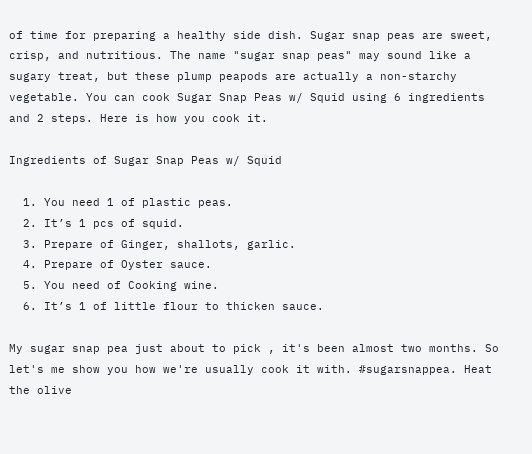of time for preparing a healthy side dish. Sugar snap peas are sweet, crisp, and nutritious. The name "sugar snap peas" may sound like a sugary treat, but these plump peapods are actually a non-starchy vegetable. You can cook Sugar Snap Peas w/ Squid using 6 ingredients and 2 steps. Here is how you cook it.

Ingredients of Sugar Snap Peas w/ Squid

  1. You need 1 of plastic peas.
  2. It’s 1 pcs of squid.
  3. Prepare of Ginger, shallots, garlic.
  4. Prepare of Oyster sauce.
  5. You need of Cooking wine.
  6. It’s 1 of little flour to thicken sauce.

My sugar snap pea just about to pick , it's been almost two months. So let's me show you how we're usually cook it with. #sugarsnappea. Heat the olive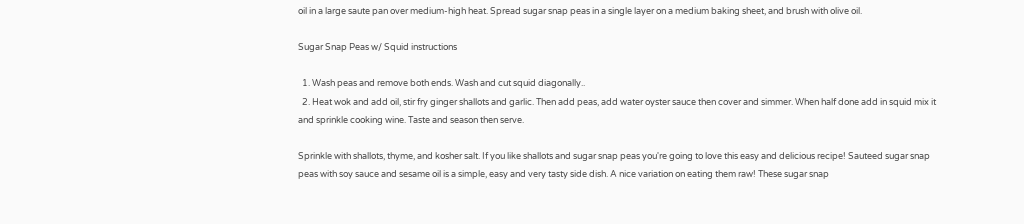oil in a large saute pan over medium-high heat. Spread sugar snap peas in a single layer on a medium baking sheet, and brush with olive oil.

Sugar Snap Peas w/ Squid instructions

  1. Wash peas and remove both ends. Wash and cut squid diagonally..
  2. Heat wok and add oil, stir fry ginger shallots and garlic. Then add peas, add water oyster sauce then cover and simmer. When half done add in squid mix it and sprinkle cooking wine. Taste and season then serve.

Sprinkle with shallots, thyme, and kosher salt. If you like shallots and sugar snap peas you're going to love this easy and delicious recipe! Sauteed sugar snap peas with soy sauce and sesame oil is a simple, easy and very tasty side dish. A nice variation on eating them raw! These sugar snap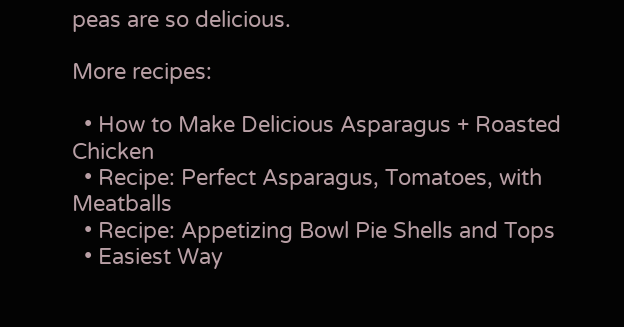peas are so delicious.

More recipes:

  • How to Make Delicious Asparagus + Roasted Chicken
  • Recipe: Perfect Asparagus, Tomatoes, with Meatballs
  • Recipe: Appetizing Bowl Pie Shells and Tops
  • Easiest Way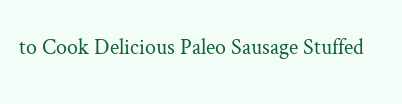to Cook Delicious Paleo Sausage Stuffed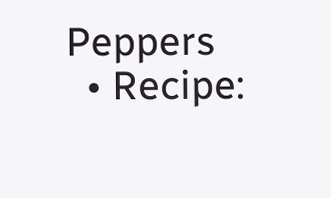Peppers
  • Recipe: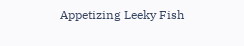Appetizing Leeky Fish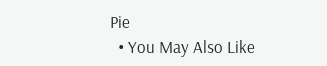Pie
  • You May Also Like